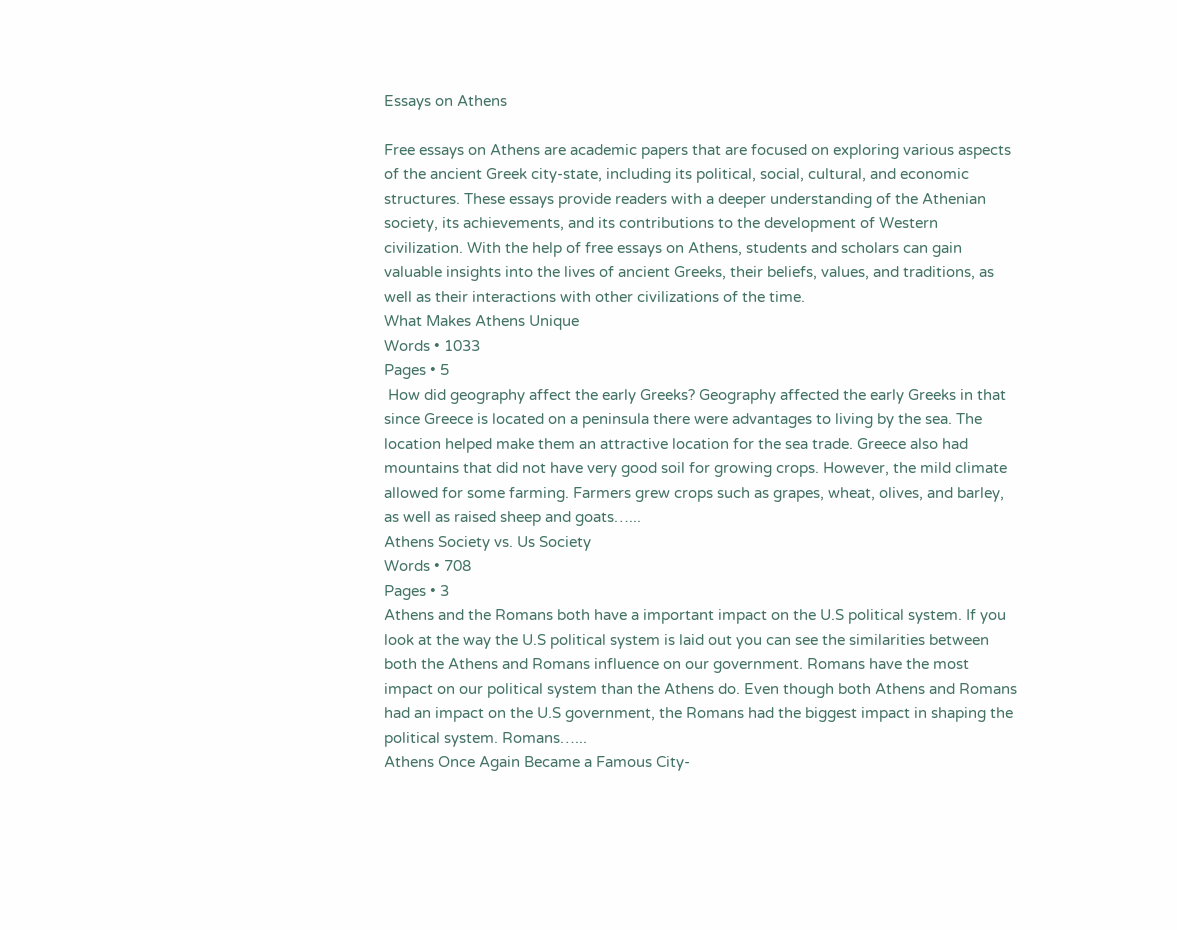Essays on Athens

Free essays on Athens are academic papers that are focused on exploring various aspects of the ancient Greek city-state, including its political, social, cultural, and economic structures. These essays provide readers with a deeper understanding of the Athenian society, its achievements, and its contributions to the development of Western civilization. With the help of free essays on Athens, students and scholars can gain valuable insights into the lives of ancient Greeks, their beliefs, values, and traditions, as well as their interactions with other civilizations of the time.
What Makes Athens Unique
Words • 1033
Pages • 5
 How did geography affect the early Greeks? Geography affected the early Greeks in that since Greece is located on a peninsula there were advantages to living by the sea. The location helped make them an attractive location for the sea trade. Greece also had mountains that did not have very good soil for growing crops. However, the mild climate allowed for some farming. Farmers grew crops such as grapes, wheat, olives, and barley, as well as raised sheep and goats…...
Athens Society vs. Us Society
Words • 708
Pages • 3
Athens and the Romans both have a important impact on the U.S political system. If you look at the way the U.S political system is laid out you can see the similarities between both the Athens and Romans influence on our government. Romans have the most impact on our political system than the Athens do. Even though both Athens and Romans had an impact on the U.S government, the Romans had the biggest impact in shaping the political system. Romans…...
Athens Once Again Became a Famous City-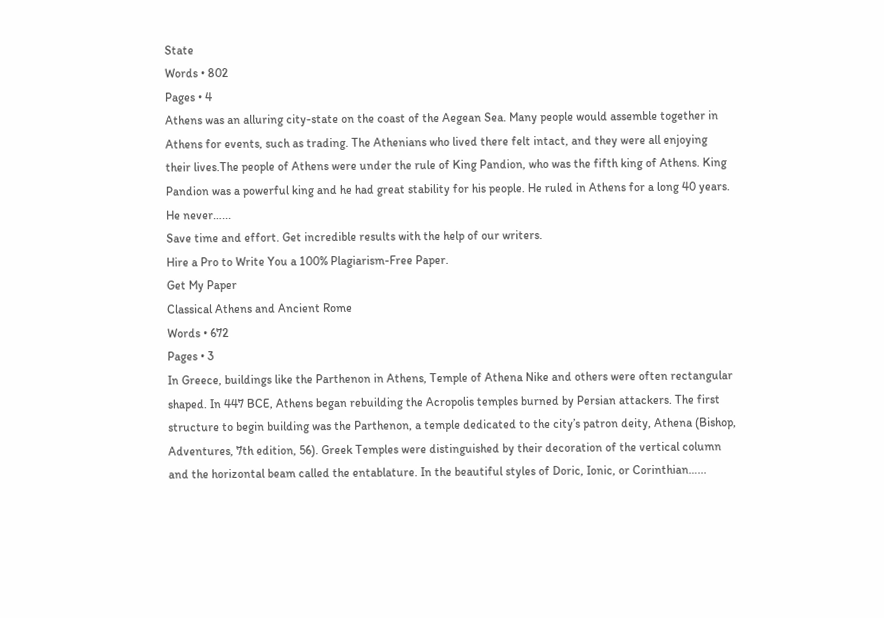State
Words • 802
Pages • 4
Athens was an alluring city-state on the coast of the Aegean Sea. Many people would assemble together in Athens for events, such as trading. The Athenians who lived there felt intact, and they were all enjoying their lives.The people of Athens were under the rule of King Pandion, who was the fifth king of Athens. King Pandion was a powerful king and he had great stability for his people. He ruled in Athens for a long 40 years. He never…...
Save time and effort. Get incredible results with the help of our writers.
Hire a Pro to Write You a 100% Plagiarism-Free Paper.
Get My Paper
Classical Athens and Ancient Rome
Words • 672
Pages • 3
In Greece, buildings like the Parthenon in Athens, Temple of Athena Nike and others were often rectangular shaped. In 447 BCE, Athens began rebuilding the Acropolis temples burned by Persian attackers. The first structure to begin building was the Parthenon, a temple dedicated to the city’s patron deity, Athena (Bishop, Adventures, 7th edition, 56). Greek Temples were distinguished by their decoration of the vertical column and the horizontal beam called the entablature. In the beautiful styles of Doric, Ionic, or Corinthian…...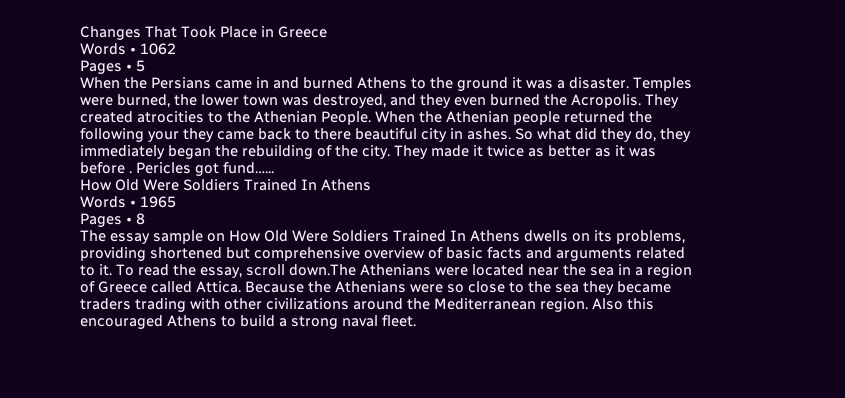Changes That Took Place in Greece
Words • 1062
Pages • 5
When the Persians came in and burned Athens to the ground it was a disaster. Temples were burned, the lower town was destroyed, and they even burned the Acropolis. They created atrocities to the Athenian People. When the Athenian people returned the following your they came back to there beautiful city in ashes. So what did they do, they immediately began the rebuilding of the city. They made it twice as better as it was before . Pericles got fund…...
How Old Were Soldiers Trained In Athens
Words • 1965
Pages • 8
The essay sample on How Old Were Soldiers Trained In Athens dwells on its problems, providing shortened but comprehensive overview of basic facts and arguments related to it. To read the essay, scroll down.The Athenians were located near the sea in a region of Greece called Attica. Because the Athenians were so close to the sea they became traders trading with other civilizations around the Mediterranean region. Also this encouraged Athens to build a strong naval fleet.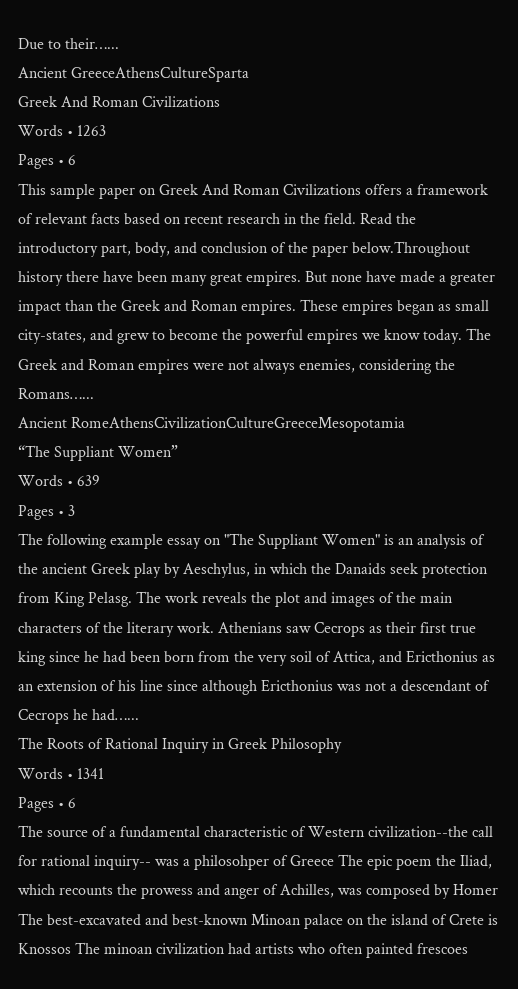Due to their…...
Ancient GreeceAthensCultureSparta
Greek And Roman Civilizations
Words • 1263
Pages • 6
This sample paper on Greek And Roman Civilizations offers a framework of relevant facts based on recent research in the field. Read the introductory part, body, and conclusion of the paper below.Throughout history there have been many great empires. But none have made a greater impact than the Greek and Roman empires. These empires began as small city-states, and grew to become the powerful empires we know today. The Greek and Roman empires were not always enemies, considering the Romans…...
Ancient RomeAthensCivilizationCultureGreeceMesopotamia
“The Suppliant Women”
Words • 639
Pages • 3
The following example essay on "The Suppliant Women" is an analysis of the ancient Greek play by Aeschylus, in which the Danaids seek protection from King Pelasg. The work reveals the plot and images of the main characters of the literary work. Athenians saw Cecrops as their first true king since he had been born from the very soil of Attica, and Ericthonius as an extension of his line since although Ericthonius was not a descendant of Cecrops he had…...
The Roots of Rational Inquiry in Greek Philosophy
Words • 1341
Pages • 6
The source of a fundamental characteristic of Western civilization--the call for rational inquiry-- was a philosohper of Greece The epic poem the Iliad, which recounts the prowess and anger of Achilles, was composed by Homer The best-excavated and best-known Minoan palace on the island of Crete is Knossos The minoan civilization had artists who often painted frescoes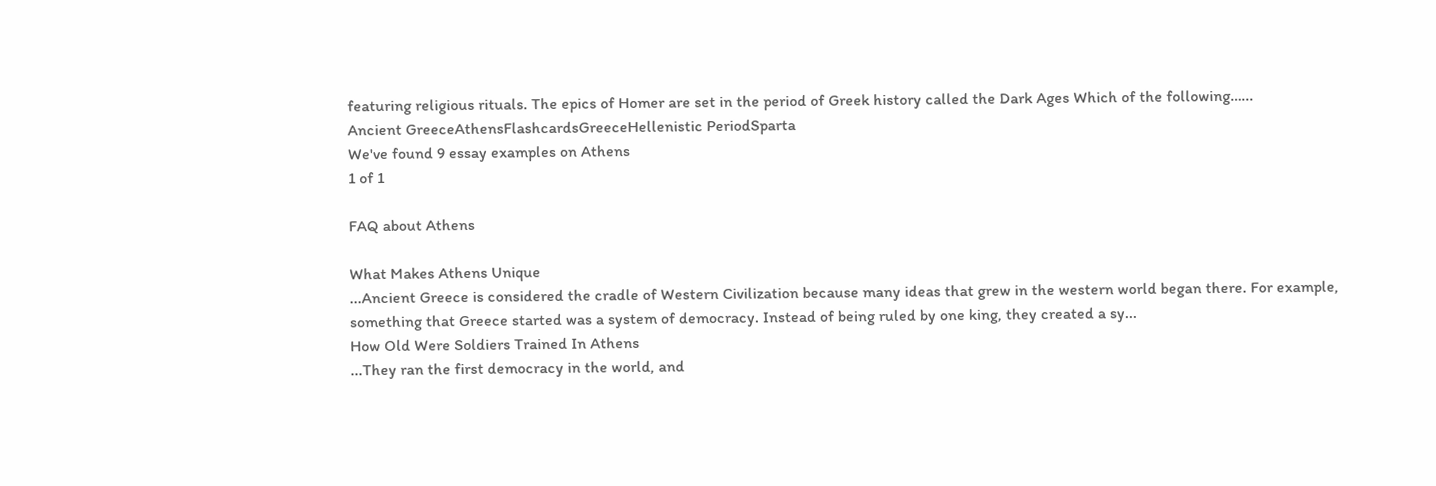featuring religious rituals. The epics of Homer are set in the period of Greek history called the Dark Ages Which of the following…...
Ancient GreeceAthensFlashcardsGreeceHellenistic PeriodSparta
We've found 9 essay examples on Athens
1 of 1

FAQ about Athens

What Makes Athens Unique
...Ancient Greece is considered the cradle of Western Civilization because many ideas that grew in the western world began there. For example, something that Greece started was a system of democracy. Instead of being ruled by one king, they created a sy...
How Old Were Soldiers Trained In Athens
...They ran the first democracy in the world, and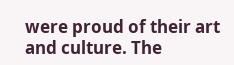were proud of their art and culture. The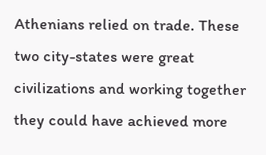Athenians relied on trade. These two city-states were great civilizations and working together they could have achieved more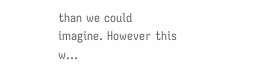than we could imagine. However this w...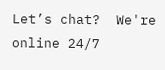Let’s chat?  We're online 24/7